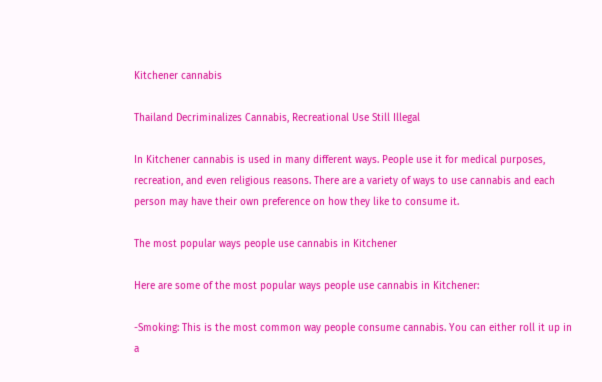Kitchener cannabis

Thailand Decriminalizes Cannabis, Recreational Use Still Illegal

In Kitchener cannabis is used in many different ways. People use it for medical purposes, recreation, and even religious reasons. There are a variety of ways to use cannabis and each person may have their own preference on how they like to consume it.

The most popular ways people use cannabis in Kitchener

Here are some of the most popular ways people use cannabis in Kitchener:

-Smoking: This is the most common way people consume cannabis. You can either roll it up in a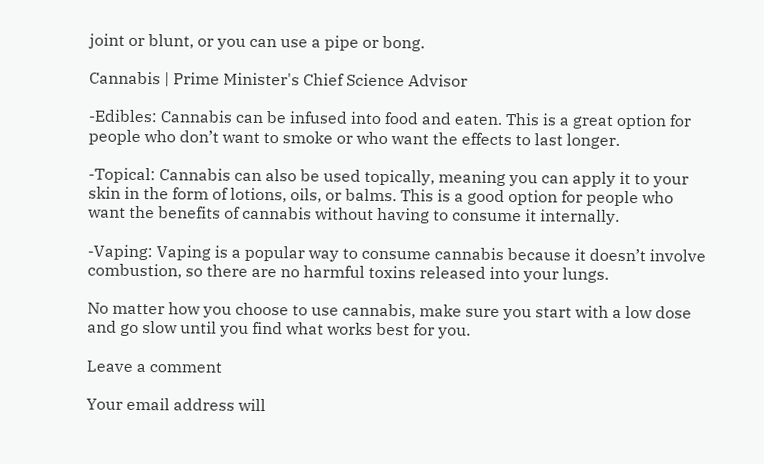joint or blunt, or you can use a pipe or bong.

Cannabis | Prime Minister's Chief Science Advisor

-Edibles: Cannabis can be infused into food and eaten. This is a great option for people who don’t want to smoke or who want the effects to last longer.

-Topical: Cannabis can also be used topically, meaning you can apply it to your skin in the form of lotions, oils, or balms. This is a good option for people who want the benefits of cannabis without having to consume it internally.

-Vaping: Vaping is a popular way to consume cannabis because it doesn’t involve combustion, so there are no harmful toxins released into your lungs.

No matter how you choose to use cannabis, make sure you start with a low dose and go slow until you find what works best for you.

Leave a comment

Your email address will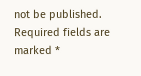not be published. Required fields are marked *